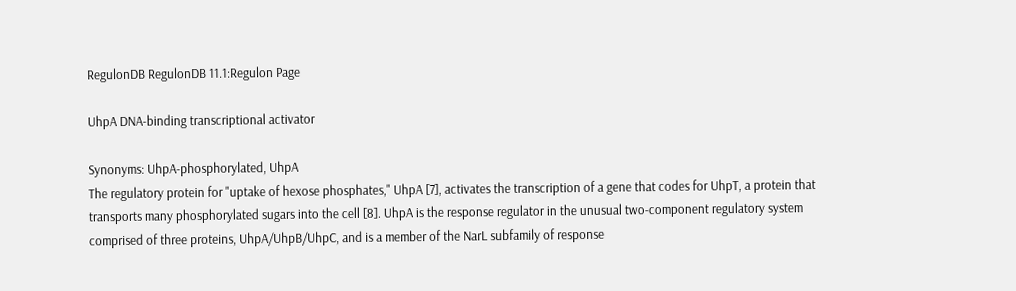RegulonDB RegulonDB 11.1:Regulon Page

UhpA DNA-binding transcriptional activator

Synonyms: UhpA-phosphorylated, UhpA
The regulatory protein for "uptake of hexose phosphates," UhpA [7], activates the transcription of a gene that codes for UhpT, a protein that transports many phosphorylated sugars into the cell [8]. UhpA is the response regulator in the unusual two-component regulatory system comprised of three proteins, UhpA/UhpB/UhpC, and is a member of the NarL subfamily of response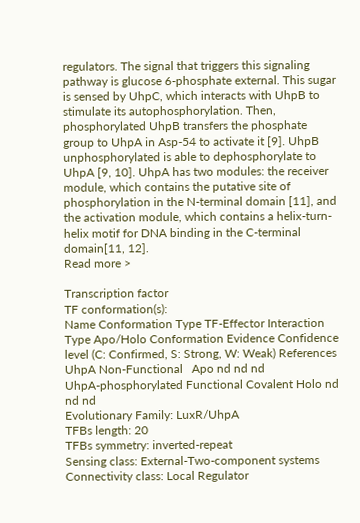regulators. The signal that triggers this signaling pathway is glucose 6-phosphate external. This sugar is sensed by UhpC, which interacts with UhpB to stimulate its autophosphorylation. Then, phosphorylated UhpB transfers the phosphate group to UhpA in Asp-54 to activate it [9]. UhpB unphosphorylated is able to dephosphorylate to UhpA [9, 10]. UhpA has two modules: the receiver module, which contains the putative site of phosphorylation in the N-terminal domain [11], and the activation module, which contains a helix-turn-helix motif for DNA binding in the C-terminal domain[11, 12].
Read more >

Transcription factor
TF conformation(s):
Name Conformation Type TF-Effector Interaction Type Apo/Holo Conformation Evidence Confidence level (C: Confirmed, S: Strong, W: Weak) References
UhpA Non-Functional   Apo nd nd nd
UhpA-phosphorylated Functional Covalent Holo nd nd nd
Evolutionary Family: LuxR/UhpA
TFBs length: 20
TFBs symmetry: inverted-repeat
Sensing class: External-Two-component systems
Connectivity class: Local Regulator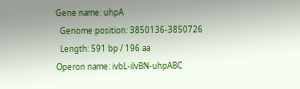Gene name: uhpA
  Genome position: 3850136-3850726
  Length: 591 bp / 196 aa
Operon name: ivbL-ilvBN-uhpABC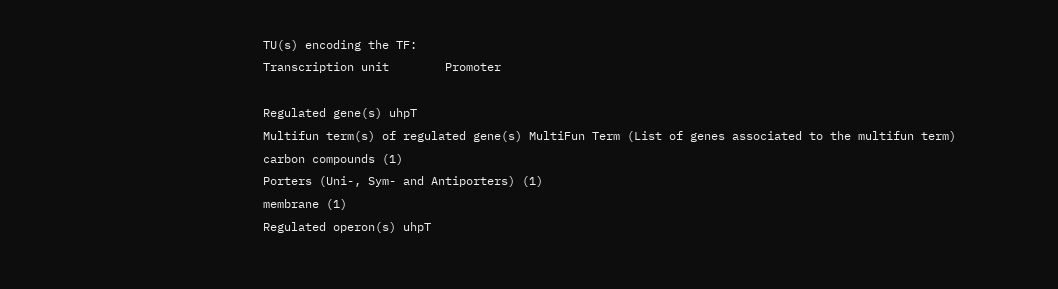TU(s) encoding the TF:
Transcription unit        Promoter

Regulated gene(s) uhpT
Multifun term(s) of regulated gene(s) MultiFun Term (List of genes associated to the multifun term)
carbon compounds (1)
Porters (Uni-, Sym- and Antiporters) (1)
membrane (1)
Regulated operon(s) uhpT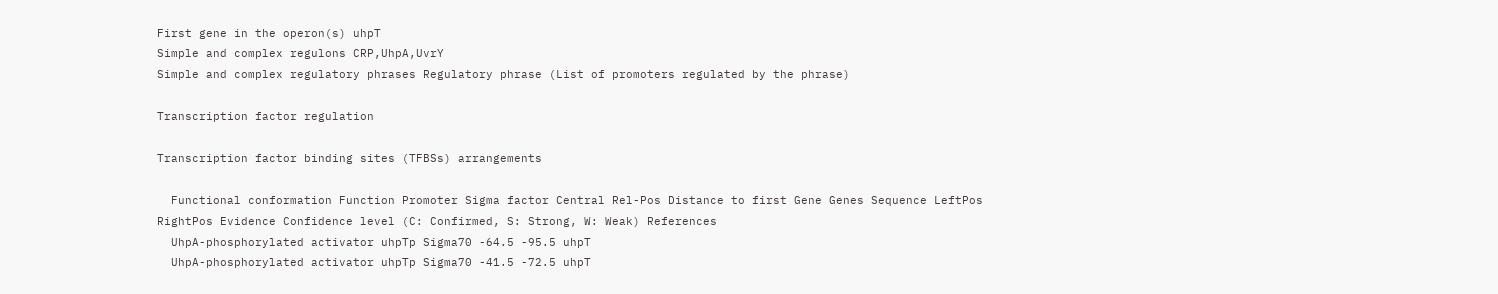First gene in the operon(s) uhpT
Simple and complex regulons CRP,UhpA,UvrY
Simple and complex regulatory phrases Regulatory phrase (List of promoters regulated by the phrase)

Transcription factor regulation

Transcription factor binding sites (TFBSs) arrangements

  Functional conformation Function Promoter Sigma factor Central Rel-Pos Distance to first Gene Genes Sequence LeftPos RightPos Evidence Confidence level (C: Confirmed, S: Strong, W: Weak) References
  UhpA-phosphorylated activator uhpTp Sigma70 -64.5 -95.5 uhpT
  UhpA-phosphorylated activator uhpTp Sigma70 -41.5 -72.5 uhpT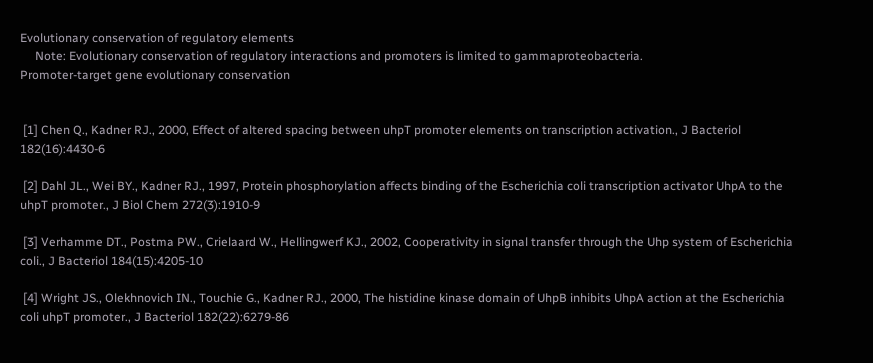Evolutionary conservation of regulatory elements
     Note: Evolutionary conservation of regulatory interactions and promoters is limited to gammaproteobacteria.
Promoter-target gene evolutionary conservation


 [1] Chen Q., Kadner RJ., 2000, Effect of altered spacing between uhpT promoter elements on transcription activation., J Bacteriol 182(16):4430-6

 [2] Dahl JL., Wei BY., Kadner RJ., 1997, Protein phosphorylation affects binding of the Escherichia coli transcription activator UhpA to the uhpT promoter., J Biol Chem 272(3):1910-9

 [3] Verhamme DT., Postma PW., Crielaard W., Hellingwerf KJ., 2002, Cooperativity in signal transfer through the Uhp system of Escherichia coli., J Bacteriol 184(15):4205-10

 [4] Wright JS., Olekhnovich IN., Touchie G., Kadner RJ., 2000, The histidine kinase domain of UhpB inhibits UhpA action at the Escherichia coli uhpT promoter., J Bacteriol 182(22):6279-86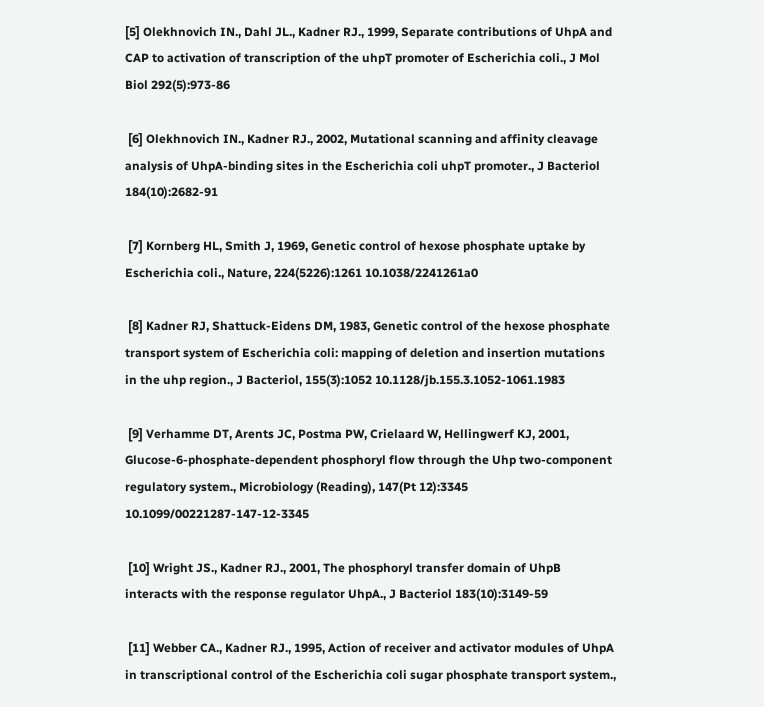[5] Olekhnovich IN., Dahl JL., Kadner RJ., 1999, Separate contributions of UhpA and CAP to activation of transcription of the uhpT promoter of Escherichia coli., J Mol Biol 292(5):973-86

 [6] Olekhnovich IN., Kadner RJ., 2002, Mutational scanning and affinity cleavage analysis of UhpA-binding sites in the Escherichia coli uhpT promoter., J Bacteriol 184(10):2682-91

 [7] Kornberg HL, Smith J, 1969, Genetic control of hexose phosphate uptake by Escherichia coli., Nature, 224(5226):1261 10.1038/2241261a0

 [8] Kadner RJ, Shattuck-Eidens DM, 1983, Genetic control of the hexose phosphate transport system of Escherichia coli: mapping of deletion and insertion mutations in the uhp region., J Bacteriol, 155(3):1052 10.1128/jb.155.3.1052-1061.1983

 [9] Verhamme DT, Arents JC, Postma PW, Crielaard W, Hellingwerf KJ, 2001, Glucose-6-phosphate-dependent phosphoryl flow through the Uhp two-component regulatory system., Microbiology (Reading), 147(Pt 12):3345 10.1099/00221287-147-12-3345

 [10] Wright JS., Kadner RJ., 2001, The phosphoryl transfer domain of UhpB interacts with the response regulator UhpA., J Bacteriol 183(10):3149-59

 [11] Webber CA., Kadner RJ., 1995, Action of receiver and activator modules of UhpA in transcriptional control of the Escherichia coli sugar phosphate transport system.,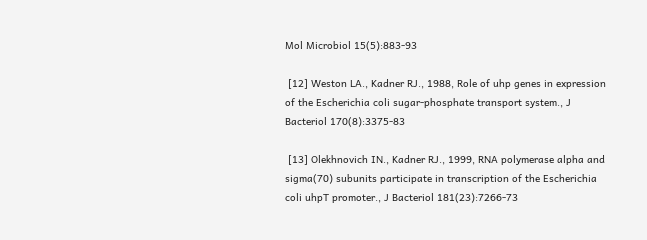Mol Microbiol 15(5):883-93

 [12] Weston LA., Kadner RJ., 1988, Role of uhp genes in expression of the Escherichia coli sugar-phosphate transport system., J Bacteriol 170(8):3375-83

 [13] Olekhnovich IN., Kadner RJ., 1999, RNA polymerase alpha and sigma(70) subunits participate in transcription of the Escherichia coli uhpT promoter., J Bacteriol 181(23):7266-73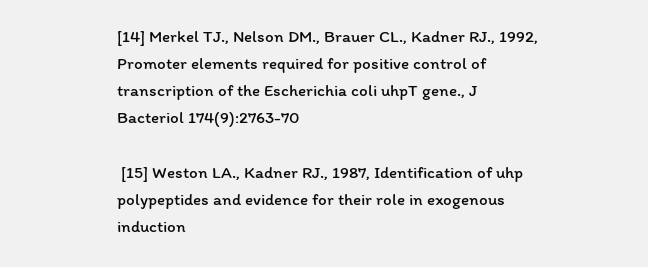[14] Merkel TJ., Nelson DM., Brauer CL., Kadner RJ., 1992, Promoter elements required for positive control of transcription of the Escherichia coli uhpT gene., J Bacteriol 174(9):2763-70

 [15] Weston LA., Kadner RJ., 1987, Identification of uhp polypeptides and evidence for their role in exogenous induction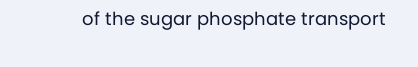of the sugar phosphate transport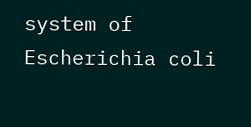system of Escherichia coli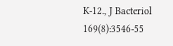K-12., J Bacteriol 169(8):3546-55